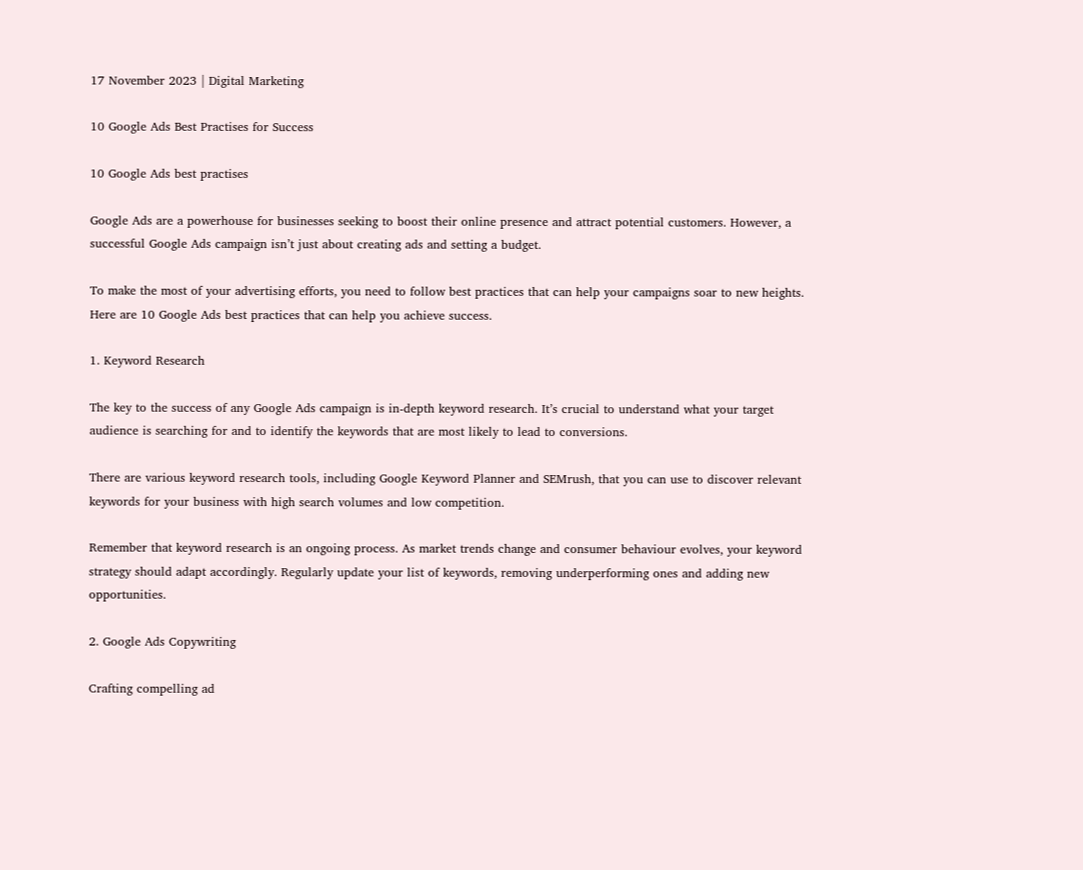17 November 2023 | Digital Marketing

10 Google Ads Best Practises for Success

10 Google Ads best practises

Google Ads are a powerhouse for businesses seeking to boost their online presence and attract potential customers. However, a successful Google Ads campaign isn’t just about creating ads and setting a budget.

To make the most of your advertising efforts, you need to follow best practices that can help your campaigns soar to new heights. Here are 10 Google Ads best practices that can help you achieve success.

1. Keyword Research

The key to the success of any Google Ads campaign is in-depth keyword research. It’s crucial to understand what your target audience is searching for and to identify the keywords that are most likely to lead to conversions.

There are various keyword research tools, including Google Keyword Planner and SEMrush, that you can use to discover relevant keywords for your business with high search volumes and low competition.

Remember that keyword research is an ongoing process. As market trends change and consumer behaviour evolves, your keyword strategy should adapt accordingly. Regularly update your list of keywords, removing underperforming ones and adding new opportunities.

2. Google Ads Copywriting

Crafting compelling ad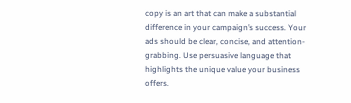copy is an art that can make a substantial difference in your campaign’s success. Your ads should be clear, concise, and attention-grabbing. Use persuasive language that highlights the unique value your business offers.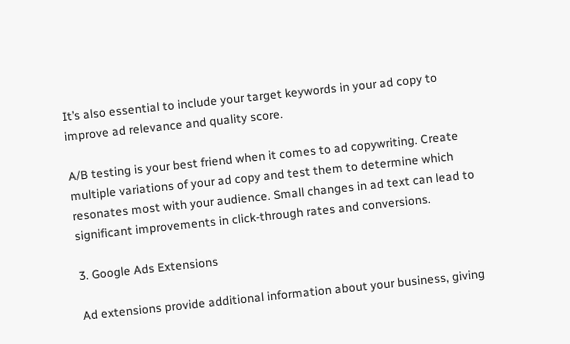It’s also essential to include your target keywords in your ad copy to improve ad relevance and quality score.

A/B testing is your best friend when it comes to ad copywriting. Create multiple variations of your ad copy and test them to determine which resonates most with your audience. Small changes in ad text can lead to significant improvements in click-through rates and conversions.

3. Google Ads Extensions

Ad extensions provide additional information about your business, giving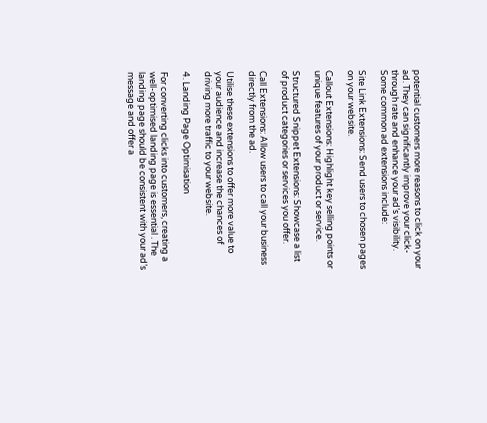potential customers more reasons to click on your ad. They can significantly improve your click-through rate and enhance your ad’s visibility. Some common ad extensions include:

Site Link Extensions: Send users to chosen pages on your website.

Callout Extensions: Highlight key selling points or unique features of your product or service.

Structured Snippet Extensions: Showcase a list of product categories or services you offer.

Call Extensions: Allow users to call your business directly from the ad.

Utilise these extensions to offer more value to your audience and increase the chances of driving more traffic to your website.

4. Landing Page Optimisation

For converting clicks into customers, creating a well-optimised landing page is essential . The landing page should be consistent with your ad’s message and offer a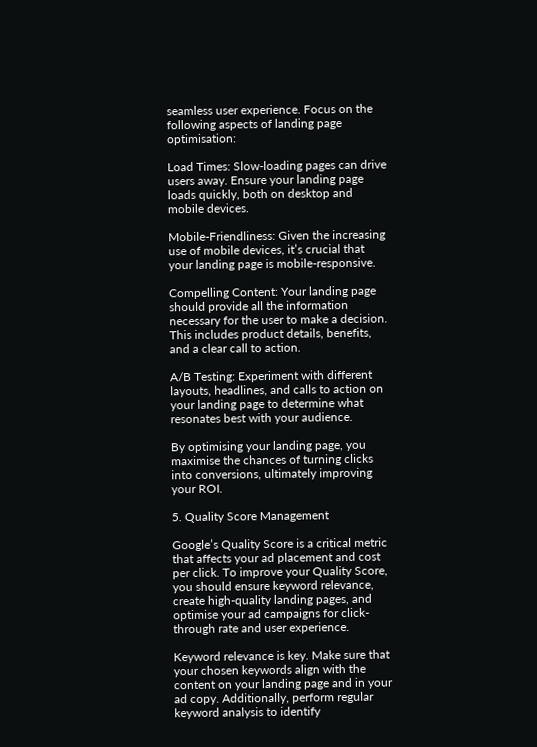seamless user experience. Focus on the following aspects of landing page optimisation:

Load Times: Slow-loading pages can drive users away. Ensure your landing page loads quickly, both on desktop and mobile devices.

Mobile-Friendliness: Given the increasing use of mobile devices, it’s crucial that your landing page is mobile-responsive.

Compelling Content: Your landing page should provide all the information necessary for the user to make a decision. This includes product details, benefits, and a clear call to action.

A/B Testing: Experiment with different layouts, headlines, and calls to action on your landing page to determine what resonates best with your audience.

By optimising your landing page, you maximise the chances of turning clicks into conversions, ultimately improving your ROI.

5. Quality Score Management

Google’s Quality Score is a critical metric that affects your ad placement and cost per click. To improve your Quality Score, you should ensure keyword relevance, create high-quality landing pages, and optimise your ad campaigns for click-through rate and user experience.

Keyword relevance is key. Make sure that your chosen keywords align with the content on your landing page and in your ad copy. Additionally, perform regular keyword analysis to identify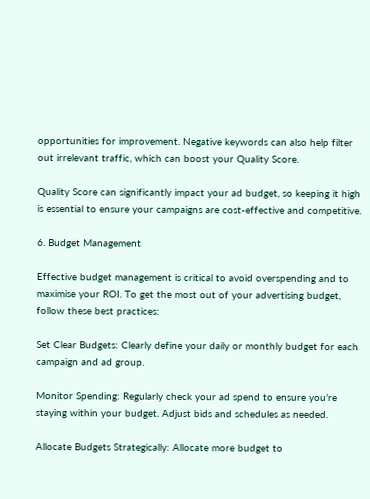opportunities for improvement. Negative keywords can also help filter out irrelevant traffic, which can boost your Quality Score.

Quality Score can significantly impact your ad budget, so keeping it high is essential to ensure your campaigns are cost-effective and competitive.

6. Budget Management

Effective budget management is critical to avoid overspending and to maximise your ROI. To get the most out of your advertising budget, follow these best practices:

Set Clear Budgets: Clearly define your daily or monthly budget for each campaign and ad group.

Monitor Spending: Regularly check your ad spend to ensure you’re staying within your budget. Adjust bids and schedules as needed.

Allocate Budgets Strategically: Allocate more budget to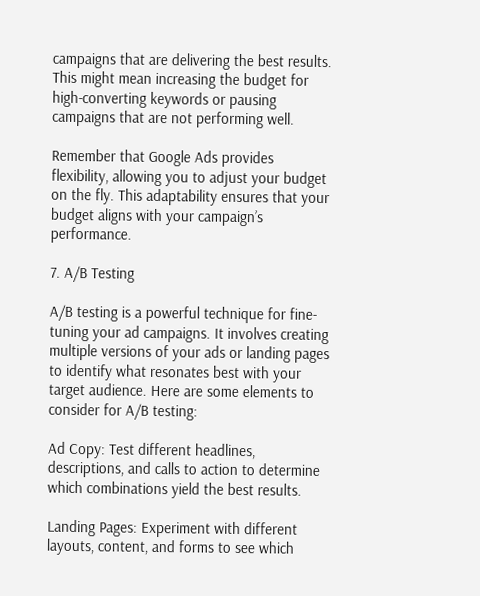campaigns that are delivering the best results. This might mean increasing the budget for high-converting keywords or pausing campaigns that are not performing well.

Remember that Google Ads provides flexibility, allowing you to adjust your budget on the fly. This adaptability ensures that your budget aligns with your campaign’s performance.

7. A/B Testing

A/B testing is a powerful technique for fine-tuning your ad campaigns. It involves creating multiple versions of your ads or landing pages to identify what resonates best with your target audience. Here are some elements to consider for A/B testing:

Ad Copy: Test different headlines, descriptions, and calls to action to determine which combinations yield the best results.

Landing Pages: Experiment with different layouts, content, and forms to see which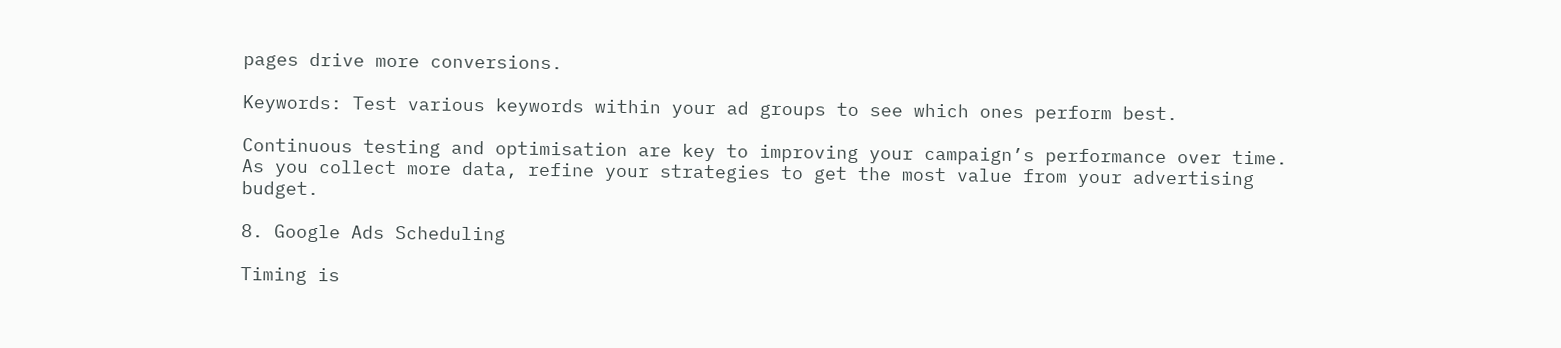pages drive more conversions.

Keywords: Test various keywords within your ad groups to see which ones perform best.

Continuous testing and optimisation are key to improving your campaign’s performance over time. As you collect more data, refine your strategies to get the most value from your advertising budget.

8. Google Ads Scheduling

Timing is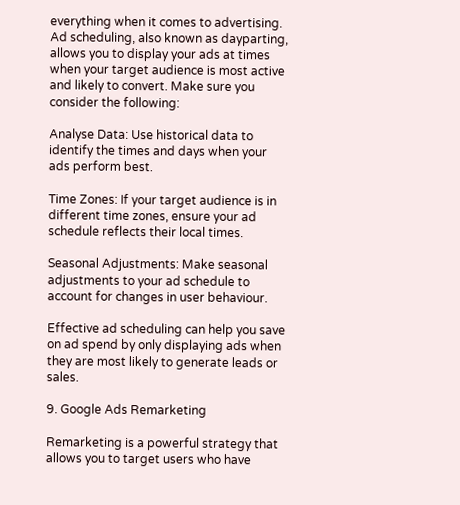everything when it comes to advertising. Ad scheduling, also known as dayparting, allows you to display your ads at times when your target audience is most active and likely to convert. Make sure you consider the following:

Analyse Data: Use historical data to identify the times and days when your ads perform best.

Time Zones: If your target audience is in different time zones, ensure your ad schedule reflects their local times.

Seasonal Adjustments: Make seasonal adjustments to your ad schedule to account for changes in user behaviour.

Effective ad scheduling can help you save on ad spend by only displaying ads when they are most likely to generate leads or sales.

9. Google Ads Remarketing

Remarketing is a powerful strategy that allows you to target users who have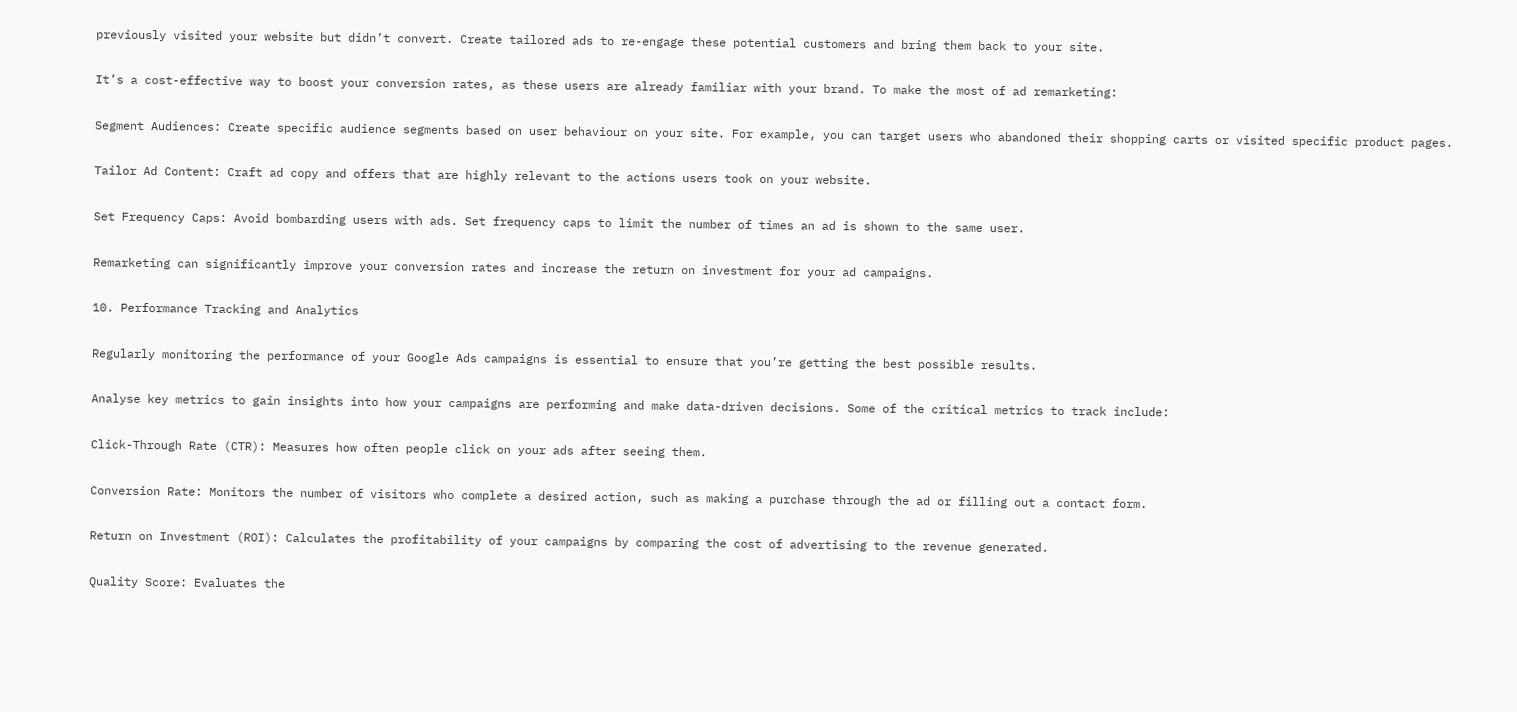previously visited your website but didn’t convert. Create tailored ads to re-engage these potential customers and bring them back to your site.

It’s a cost-effective way to boost your conversion rates, as these users are already familiar with your brand. To make the most of ad remarketing:

Segment Audiences: Create specific audience segments based on user behaviour on your site. For example, you can target users who abandoned their shopping carts or visited specific product pages.

Tailor Ad Content: Craft ad copy and offers that are highly relevant to the actions users took on your website.

Set Frequency Caps: Avoid bombarding users with ads. Set frequency caps to limit the number of times an ad is shown to the same user.

Remarketing can significantly improve your conversion rates and increase the return on investment for your ad campaigns.

10. Performance Tracking and Analytics

Regularly monitoring the performance of your Google Ads campaigns is essential to ensure that you’re getting the best possible results.

Analyse key metrics to gain insights into how your campaigns are performing and make data-driven decisions. Some of the critical metrics to track include:

Click-Through Rate (CTR): Measures how often people click on your ads after seeing them.

Conversion Rate: Monitors the number of visitors who complete a desired action, such as making a purchase through the ad or filling out a contact form.

Return on Investment (ROI): Calculates the profitability of your campaigns by comparing the cost of advertising to the revenue generated.

Quality Score: Evaluates the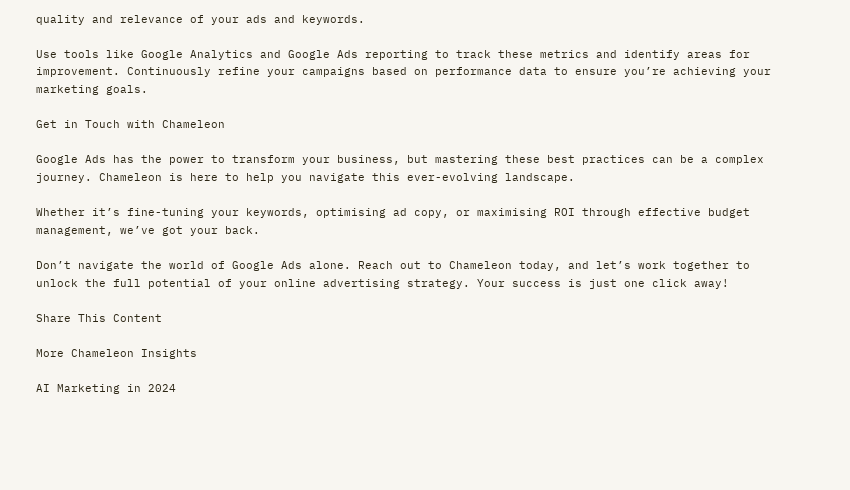quality and relevance of your ads and keywords.

Use tools like Google Analytics and Google Ads reporting to track these metrics and identify areas for improvement. Continuously refine your campaigns based on performance data to ensure you’re achieving your marketing goals.

Get in Touch with Chameleon

Google Ads has the power to transform your business, but mastering these best practices can be a complex journey. Chameleon is here to help you navigate this ever-evolving landscape.

Whether it’s fine-tuning your keywords, optimising ad copy, or maximising ROI through effective budget management, we’ve got your back.

Don’t navigate the world of Google Ads alone. Reach out to Chameleon today, and let’s work together to unlock the full potential of your online advertising strategy. Your success is just one click away!

Share This Content

More Chameleon Insights

AI Marketing in 2024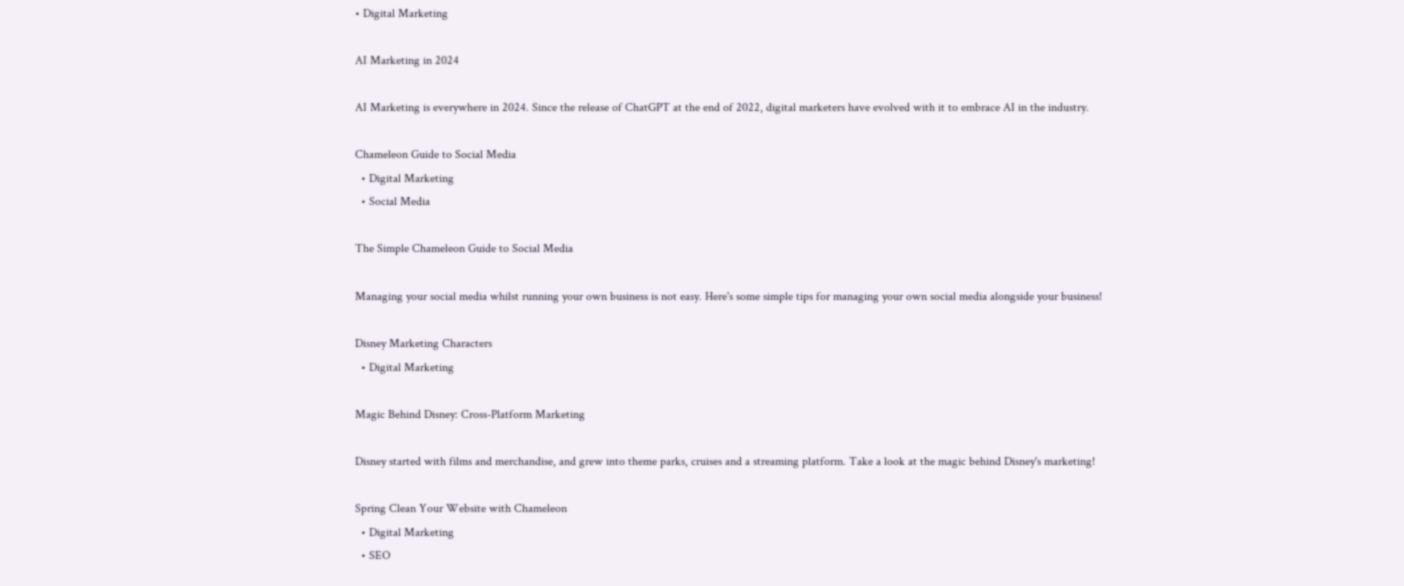• Digital Marketing

AI Marketing in 2024

AI Marketing is everywhere in 2024. Since the release of ChatGPT at the end of 2022, digital marketers have evolved with it to embrace AI in the industry.

Chameleon Guide to Social Media
  • Digital Marketing
  • Social Media

The Simple Chameleon Guide to Social Media

Managing your social media whilst running your own business is not easy. Here's some simple tips for managing your own social media alongside your business!

Disney Marketing Characters
  • Digital Marketing

Magic Behind Disney: Cross-Platform Marketing

Disney started with films and merchandise, and grew into theme parks, cruises and a streaming platform. Take a look at the magic behind Disney's marketing!

Spring Clean Your Website with Chameleon
  • Digital Marketing
  • SEO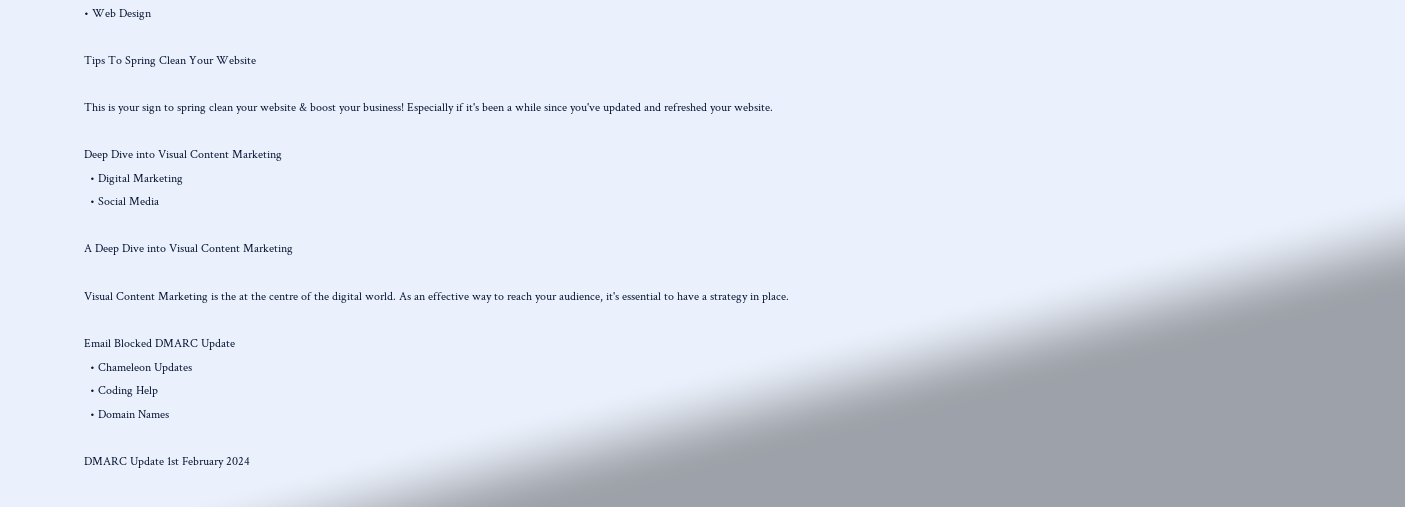• Web Design

Tips To Spring Clean Your Website

This is your sign to spring clean your website & boost your business! Especially if it's been a while since you've updated and refreshed your website.

Deep Dive into Visual Content Marketing
  • Digital Marketing
  • Social Media

A Deep Dive into Visual Content Marketing

Visual Content Marketing is the at the centre of the digital world. As an effective way to reach your audience, it's essential to have a strategy in place.

Email Blocked DMARC Update
  • Chameleon Updates
  • Coding Help
  • Domain Names

DMARC Update 1st February 2024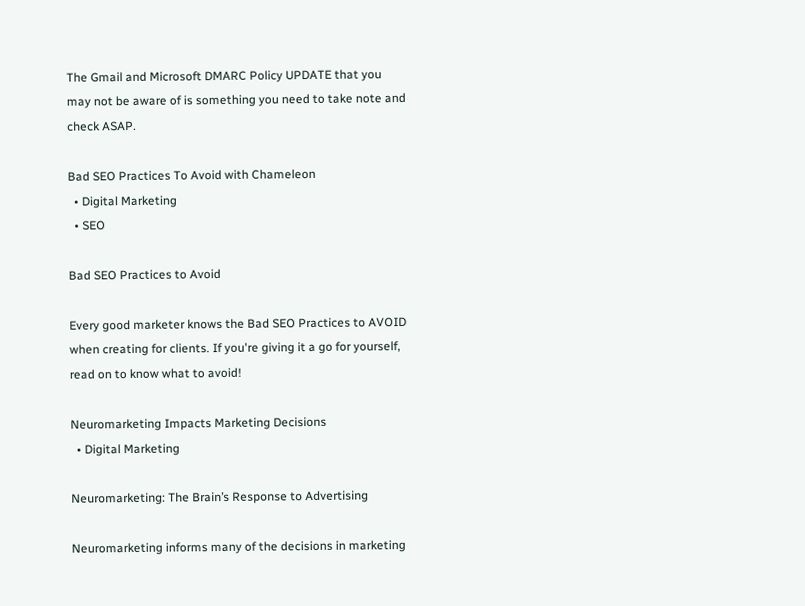The Gmail and Microsoft DMARC Policy UPDATE that you may not be aware of is something you need to take note and check ASAP.

Bad SEO Practices To Avoid with Chameleon
  • Digital Marketing
  • SEO

Bad SEO Practices to Avoid

Every good marketer knows the Bad SEO Practices to AVOID when creating for clients. If you're giving it a go for yourself, read on to know what to avoid!

Neuromarketing Impacts Marketing Decisions
  • Digital Marketing

Neuromarketing: The Brain’s Response to Advertising

Neuromarketing informs many of the decisions in marketing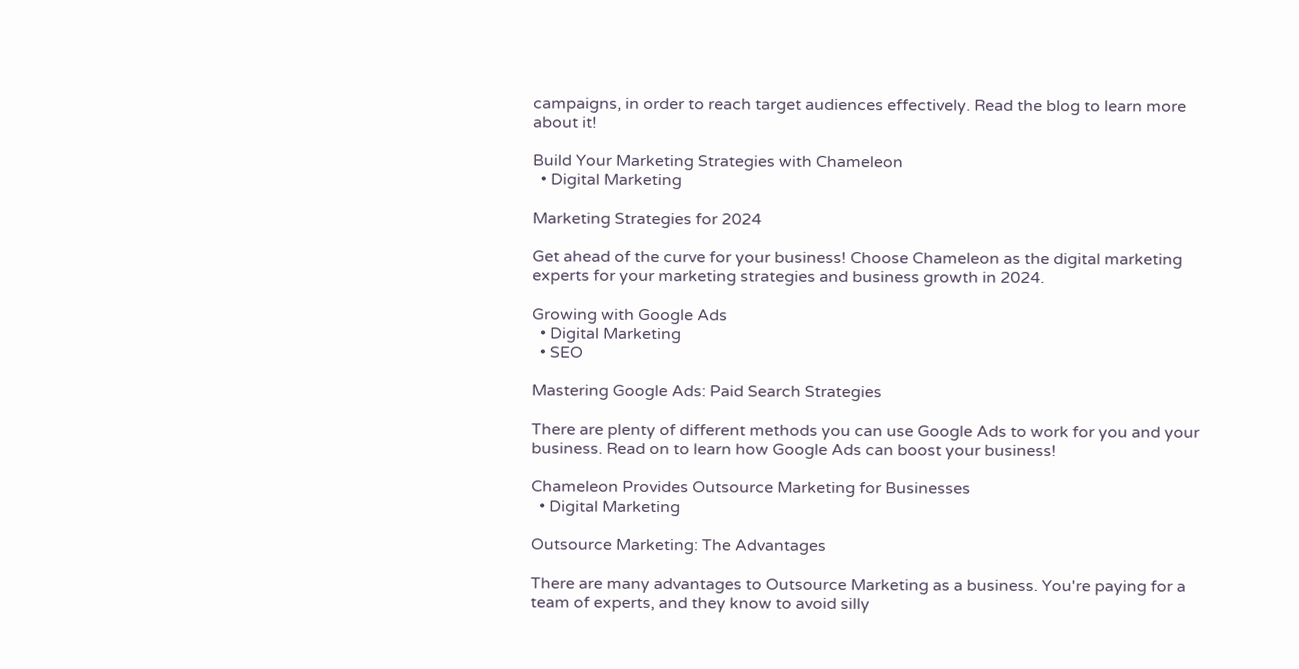campaigns, in order to reach target audiences effectively. Read the blog to learn more about it!

Build Your Marketing Strategies with Chameleon
  • Digital Marketing

Marketing Strategies for 2024

Get ahead of the curve for your business! Choose Chameleon as the digital marketing experts for your marketing strategies and business growth in 2024.

Growing with Google Ads
  • Digital Marketing
  • SEO

Mastering Google Ads: Paid Search Strategies

There are plenty of different methods you can use Google Ads to work for you and your business. Read on to learn how Google Ads can boost your business!

Chameleon Provides Outsource Marketing for Businesses
  • Digital Marketing

Outsource Marketing: The Advantages

There are many advantages to Outsource Marketing as a business. You're paying for a team of experts, and they know to avoid silly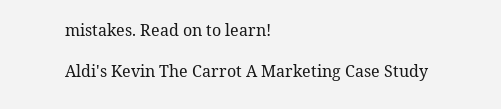mistakes. Read on to learn!

Aldi's Kevin The Carrot A Marketing Case Study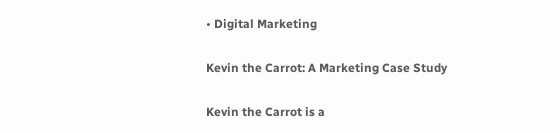• Digital Marketing

Kevin the Carrot: A Marketing Case Study

Kevin the Carrot is a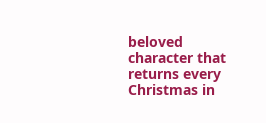beloved character that returns every Christmas in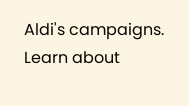Aldi's campaigns. Learn about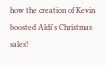how the creation of Kevin boosted Aldi's Christmas sales!